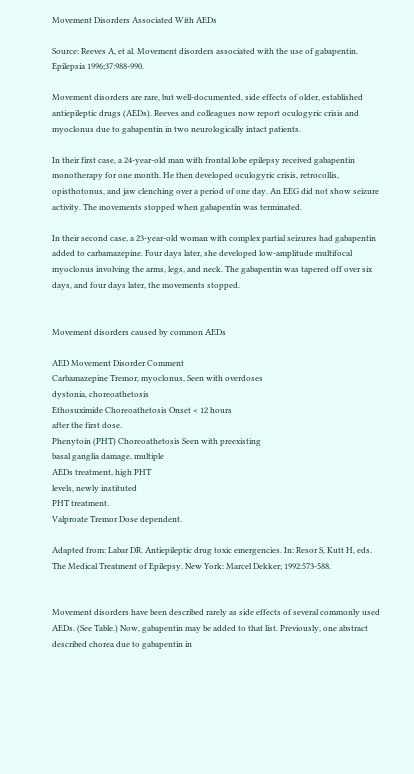Movement Disorders Associated With AEDs

Source: Reeves A, et al. Movement disorders associated with the use of gabapentin. Epilepsia 1996;37:988-990.

Movement disorders are rare, but well-documented, side effects of older, established antiepileptic drugs (AEDs). Reeves and colleagues now report oculogyric crisis and myoclonus due to gabapentin in two neurologically intact patients.

In their first case, a 24-year-old man with frontal lobe epilepsy received gabapentin monotherapy for one month. He then developed oculogyric crisis, retrocollis, opisthotonus, and jaw clenching over a period of one day. An EEG did not show seizure activity. The movements stopped when gabapentin was terminated.

In their second case, a 23-year-old woman with complex partial seizures had gabapentin added to carbamazepine. Four days later, she developed low-amplitude multifocal myoclonus involving the arms, legs, and neck. The gabapentin was tapered off over six days, and four days later, the movements stopped.


Movement disorders caused by common AEDs

AED Movement Disorder Comment
Carbamazepine Tremor, myoclonus, Seen with overdoses
dystonia, choreoathetosis
Ethosuximide Choreoathetosis Onset < 12 hours
after the first dose.
Phenytoin (PHT) Choreoathetosis Seen with preexisting
basal ganglia damage, multiple
AEDs treatment, high PHT
levels, newly instituted
PHT treatment.
Valproate Tremor Dose dependent.

Adapted from: Labar DR. Antiepileptic drug toxic emergencies. In: Resor S, Kutt H, eds. The Medical Treatment of Epilepsy. New York: Marcel Dekker; 1992:573-588.


Movement disorders have been described rarely as side effects of several commonly used AEDs. (See Table.) Now, gabapentin may be added to that list. Previously, one abstract described chorea due to gabapentin in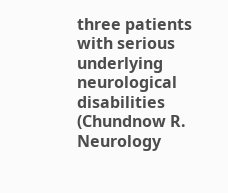three patients with serious underlying neurological disabilities (Chundnow R. Neurology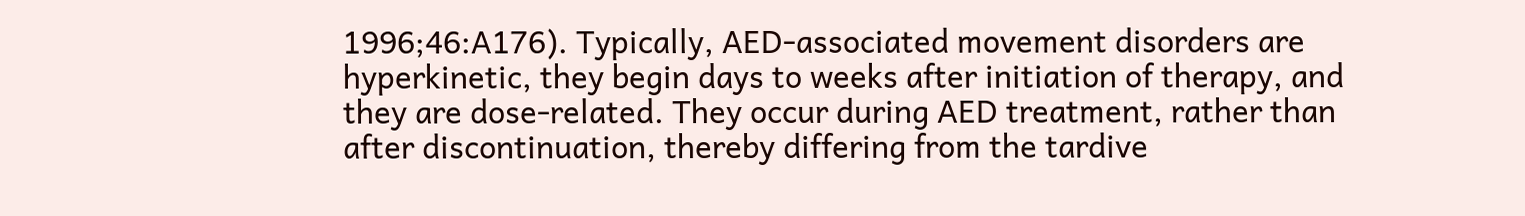1996;46:A176). Typically, AED-associated movement disorders are hyperkinetic, they begin days to weeks after initiation of therapy, and they are dose-related. They occur during AED treatment, rather than after discontinuation, thereby differing from the tardive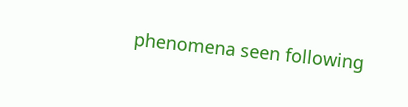phenomena seen following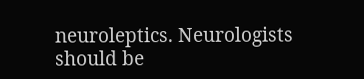neuroleptics. Neurologists should be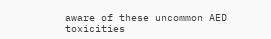aware of these uncommon AED toxicities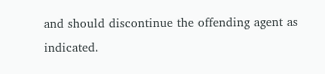and should discontinue the offending agent as indicated.